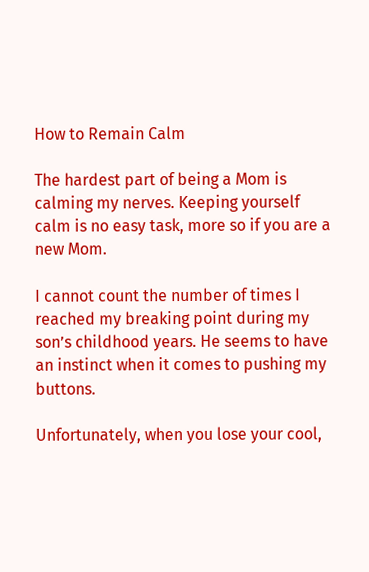How to Remain Calm

The hardest part of being a Mom is calming my nerves. Keeping yourself calm is no easy task, more so if you are a new Mom.

I cannot count the number of times I reached my breaking point during my son’s childhood years. He seems to have an instinct when it comes to pushing my buttons.

Unfortunately, when you lose your cool,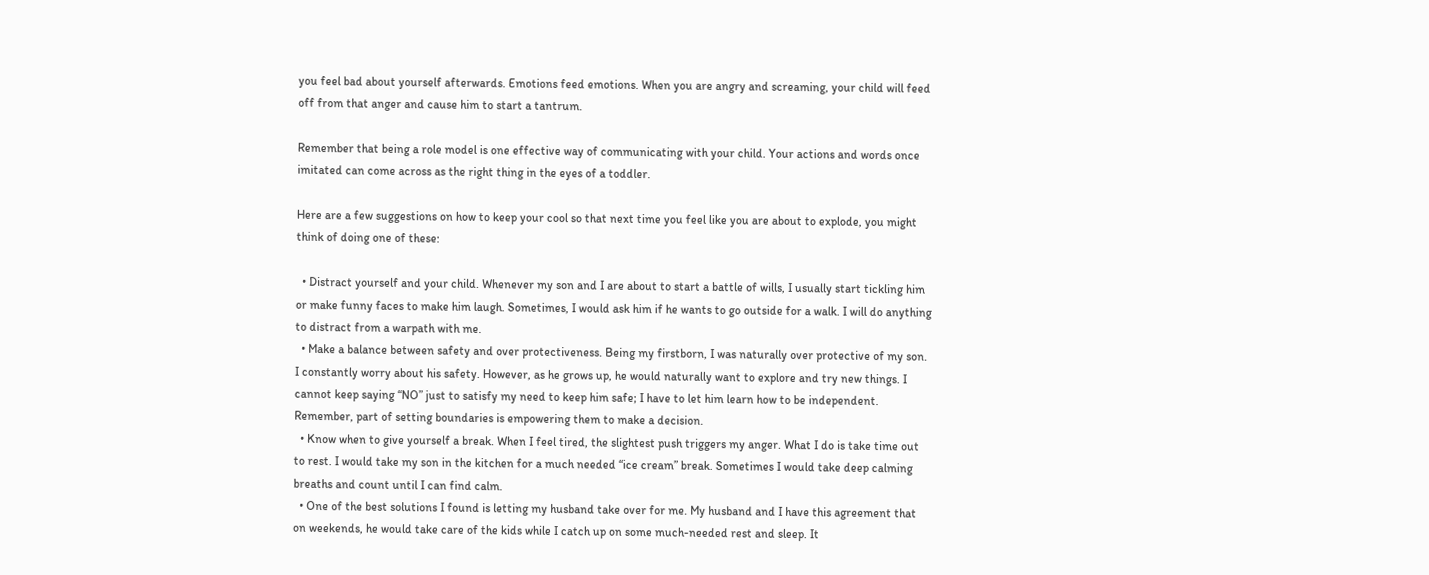you feel bad about yourself afterwards. Emotions feed emotions. When you are angry and screaming, your child will feed off from that anger and cause him to start a tantrum.

Remember that being a role model is one effective way of communicating with your child. Your actions and words once imitated can come across as the right thing in the eyes of a toddler.

Here are a few suggestions on how to keep your cool so that next time you feel like you are about to explode, you might think of doing one of these:

  • Distract yourself and your child. Whenever my son and I are about to start a battle of wills, I usually start tickling him or make funny faces to make him laugh. Sometimes, I would ask him if he wants to go outside for a walk. I will do anything to distract from a warpath with me.
  • Make a balance between safety and over protectiveness. Being my firstborn, I was naturally over protective of my son. I constantly worry about his safety. However, as he grows up, he would naturally want to explore and try new things. I cannot keep saying “NO” just to satisfy my need to keep him safe; I have to let him learn how to be independent. Remember, part of setting boundaries is empowering them to make a decision.
  • Know when to give yourself a break. When I feel tired, the slightest push triggers my anger. What I do is take time out to rest. I would take my son in the kitchen for a much needed “ice cream” break. Sometimes I would take deep calming breaths and count until I can find calm.
  • One of the best solutions I found is letting my husband take over for me. My husband and I have this agreement that on weekends, he would take care of the kids while I catch up on some much-needed rest and sleep. It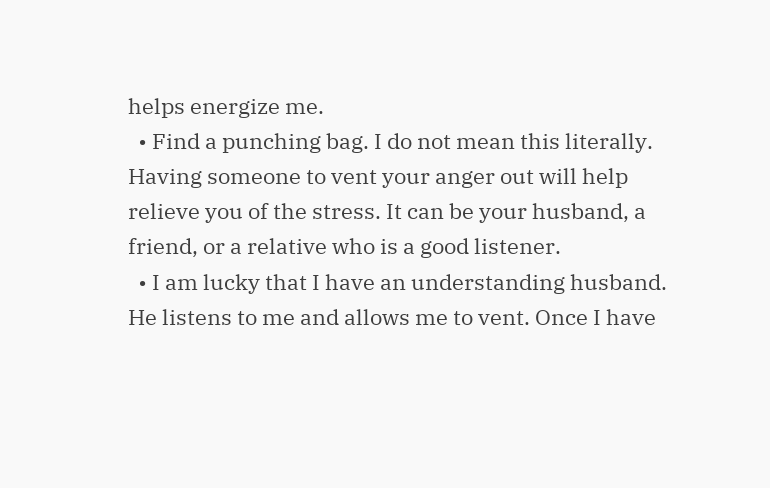helps energize me.
  • Find a punching bag. I do not mean this literally. Having someone to vent your anger out will help relieve you of the stress. It can be your husband, a friend, or a relative who is a good listener.
  • I am lucky that I have an understanding husband. He listens to me and allows me to vent. Once I have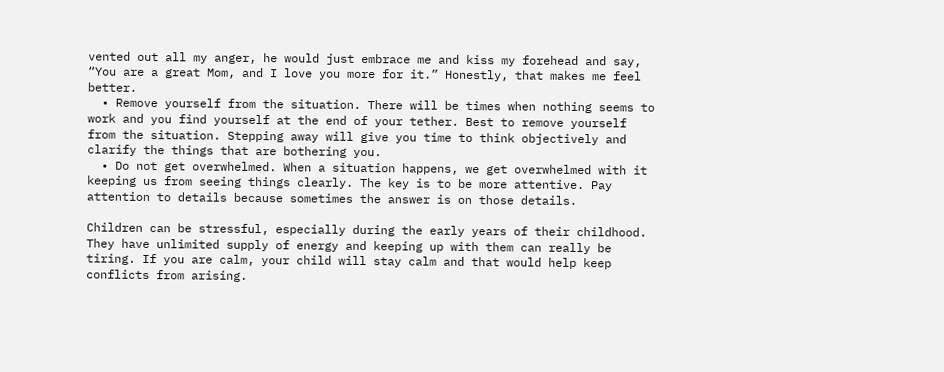vented out all my anger, he would just embrace me and kiss my forehead and say, “You are a great Mom, and I love you more for it.” Honestly, that makes me feel better.
  • Remove yourself from the situation. There will be times when nothing seems to work and you find yourself at the end of your tether. Best to remove yourself from the situation. Stepping away will give you time to think objectively and clarify the things that are bothering you.
  • Do not get overwhelmed. When a situation happens, we get overwhelmed with it keeping us from seeing things clearly. The key is to be more attentive. Pay attention to details because sometimes the answer is on those details.

Children can be stressful, especially during the early years of their childhood. They have unlimited supply of energy and keeping up with them can really be tiring. If you are calm, your child will stay calm and that would help keep conflicts from arising.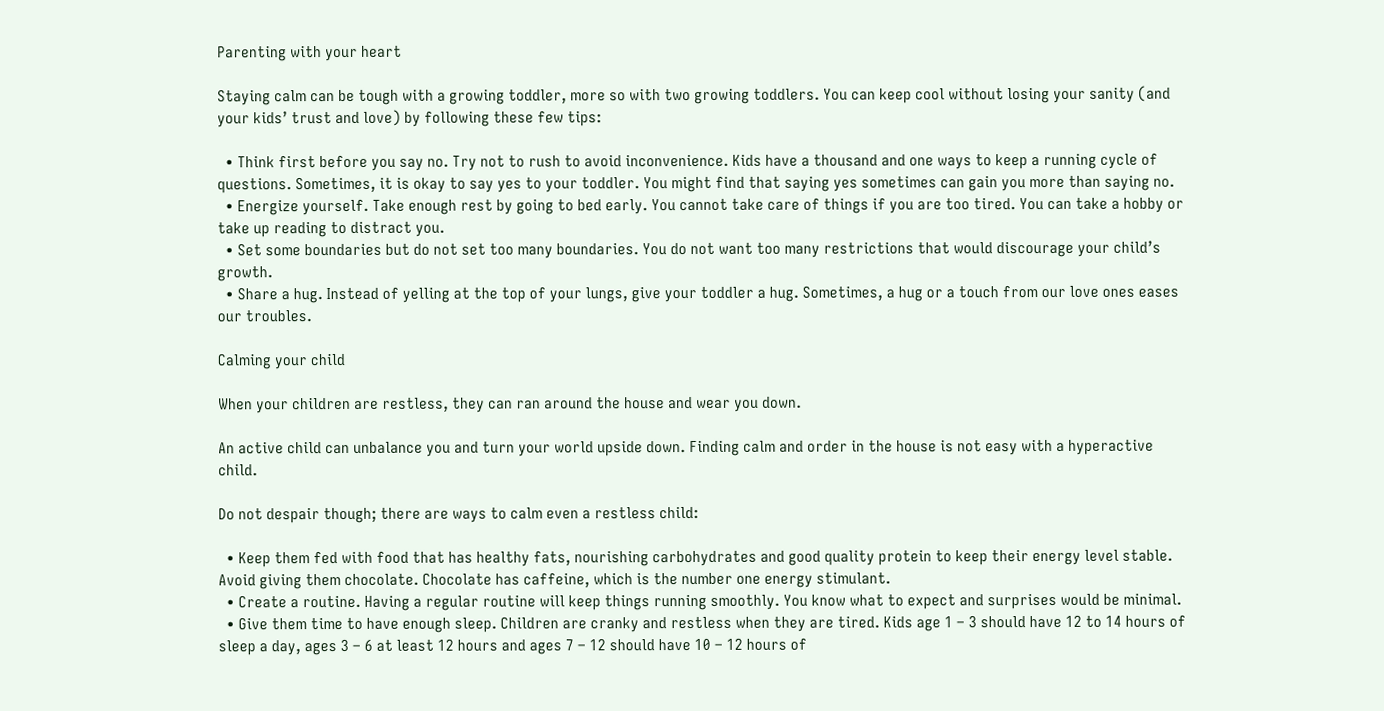Parenting with your heart

Staying calm can be tough with a growing toddler, more so with two growing toddlers. You can keep cool without losing your sanity (and your kids’ trust and love) by following these few tips:

  • Think first before you say no. Try not to rush to avoid inconvenience. Kids have a thousand and one ways to keep a running cycle of questions. Sometimes, it is okay to say yes to your toddler. You might find that saying yes sometimes can gain you more than saying no.
  • Energize yourself. Take enough rest by going to bed early. You cannot take care of things if you are too tired. You can take a hobby or take up reading to distract you.
  • Set some boundaries but do not set too many boundaries. You do not want too many restrictions that would discourage your child’s growth.
  • Share a hug. Instead of yelling at the top of your lungs, give your toddler a hug. Sometimes, a hug or a touch from our love ones eases our troubles.

Calming your child

When your children are restless, they can ran around the house and wear you down.

An active child can unbalance you and turn your world upside down. Finding calm and order in the house is not easy with a hyperactive child.

Do not despair though; there are ways to calm even a restless child:

  • Keep them fed with food that has healthy fats, nourishing carbohydrates and good quality protein to keep their energy level stable. Avoid giving them chocolate. Chocolate has caffeine, which is the number one energy stimulant.
  • Create a routine. Having a regular routine will keep things running smoothly. You know what to expect and surprises would be minimal.
  • Give them time to have enough sleep. Children are cranky and restless when they are tired. Kids age 1 – 3 should have 12 to 14 hours of sleep a day, ages 3 – 6 at least 12 hours and ages 7 – 12 should have 10 – 12 hours of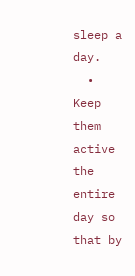sleep a day.
  • Keep them active the entire day so that by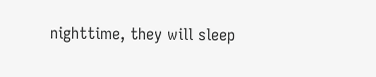nighttime, they will sleep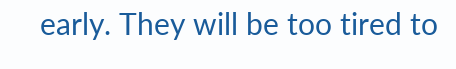early. They will be too tired to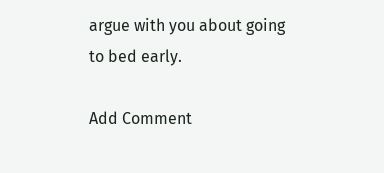argue with you about going to bed early.

Add Comment